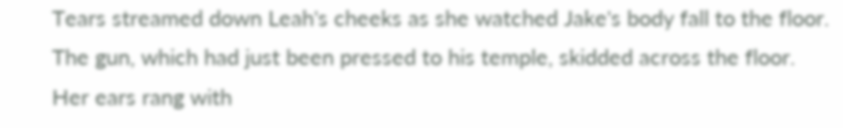Tears streamed down Leah's cheeks as she watched Jake's body fall to the floor. The gun, which had just been pressed to his temple, skidded across the floor. Her ears rang with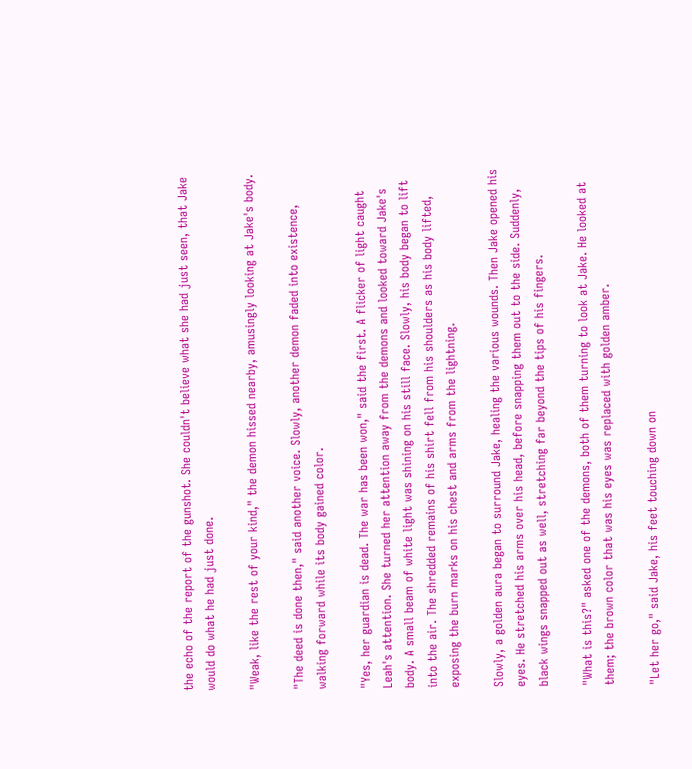the echo of the report of the gunshot. She couldn't believe what she had just seen, that Jake would do what he had just done.

"Weak, like the rest of your kind," the demon hissed nearby, amusingly looking at Jake's body.

"The deed is done then," said another voice. Slowly, another demon faded into existence, walking forward while its body gained color.

"Yes, her guardian is dead. The war has been won," said the first. A flicker of light caught Leah's attention. She turned her attention away from the demons and looked toward Jake's body. A small beam of white light was shining on his still face. Slowly, his body began to lift into the air. The shredded remains of his shirt fell from his shoulders as his body lifted, exposing the burn marks on his chest and arms from the lightning.

Slowly, a golden aura began to surround Jake, healing the various wounds. Then Jake opened his eyes. He stretched his arms over his head, before snapping them out to the side. Suddenly, black wings snapped out as well, stretching far beyond the tips of his fingers.

"What is this?" asked one of the demons, both of them turning to look at Jake. He looked at them; the brown color that was his eyes was replaced with golden amber.

"Let her go," said Jake, his feet touching down on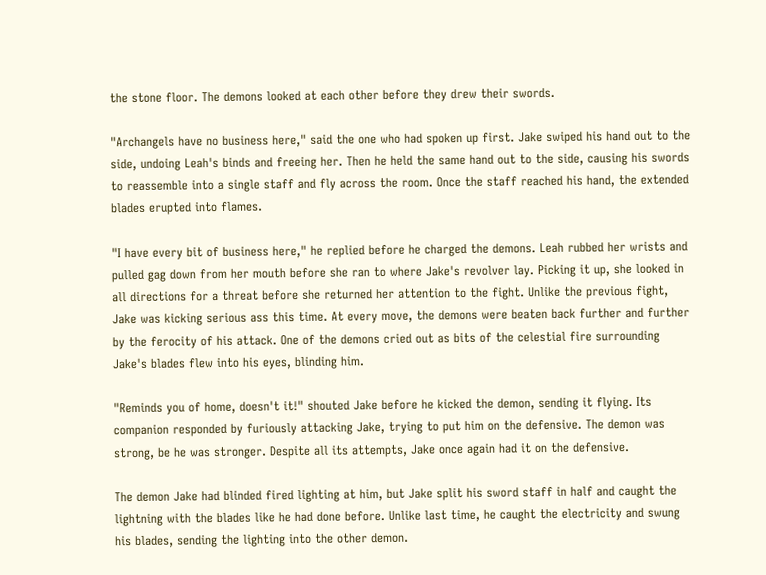the stone floor. The demons looked at each other before they drew their swords.

"Archangels have no business here," said the one who had spoken up first. Jake swiped his hand out to the side, undoing Leah's binds and freeing her. Then he held the same hand out to the side, causing his swords to reassemble into a single staff and fly across the room. Once the staff reached his hand, the extended blades erupted into flames.

"I have every bit of business here," he replied before he charged the demons. Leah rubbed her wrists and pulled gag down from her mouth before she ran to where Jake's revolver lay. Picking it up, she looked in all directions for a threat before she returned her attention to the fight. Unlike the previous fight, Jake was kicking serious ass this time. At every move, the demons were beaten back further and further by the ferocity of his attack. One of the demons cried out as bits of the celestial fire surrounding Jake's blades flew into his eyes, blinding him.

"Reminds you of home, doesn't it!" shouted Jake before he kicked the demon, sending it flying. Its companion responded by furiously attacking Jake, trying to put him on the defensive. The demon was strong, be he was stronger. Despite all its attempts, Jake once again had it on the defensive.

The demon Jake had blinded fired lighting at him, but Jake split his sword staff in half and caught the lightning with the blades like he had done before. Unlike last time, he caught the electricity and swung his blades, sending the lighting into the other demon.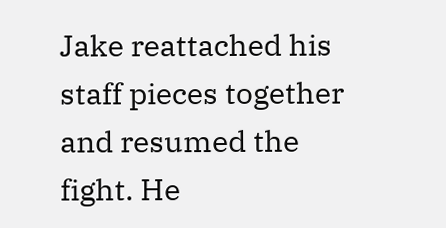Jake reattached his staff pieces together and resumed the fight. He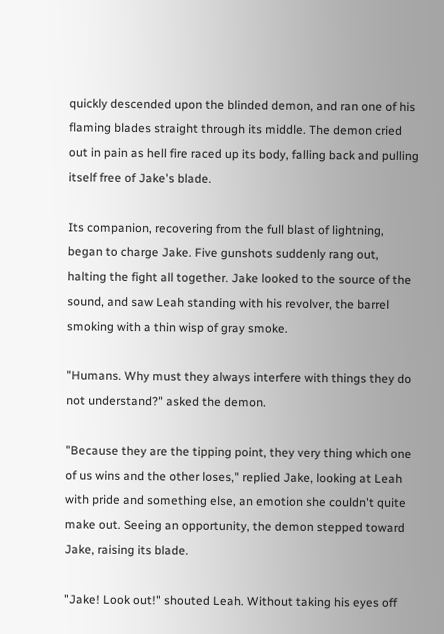quickly descended upon the blinded demon, and ran one of his flaming blades straight through its middle. The demon cried out in pain as hell fire raced up its body, falling back and pulling itself free of Jake's blade.

Its companion, recovering from the full blast of lightning, began to charge Jake. Five gunshots suddenly rang out, halting the fight all together. Jake looked to the source of the sound, and saw Leah standing with his revolver, the barrel smoking with a thin wisp of gray smoke.

"Humans. Why must they always interfere with things they do not understand?" asked the demon.

"Because they are the tipping point, they very thing which one of us wins and the other loses," replied Jake, looking at Leah with pride and something else, an emotion she couldn't quite make out. Seeing an opportunity, the demon stepped toward Jake, raising its blade.

"Jake! Look out!" shouted Leah. Without taking his eyes off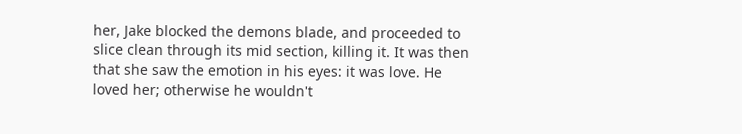her, Jake blocked the demons blade, and proceeded to slice clean through its mid section, killing it. It was then that she saw the emotion in his eyes: it was love. He loved her; otherwise he wouldn't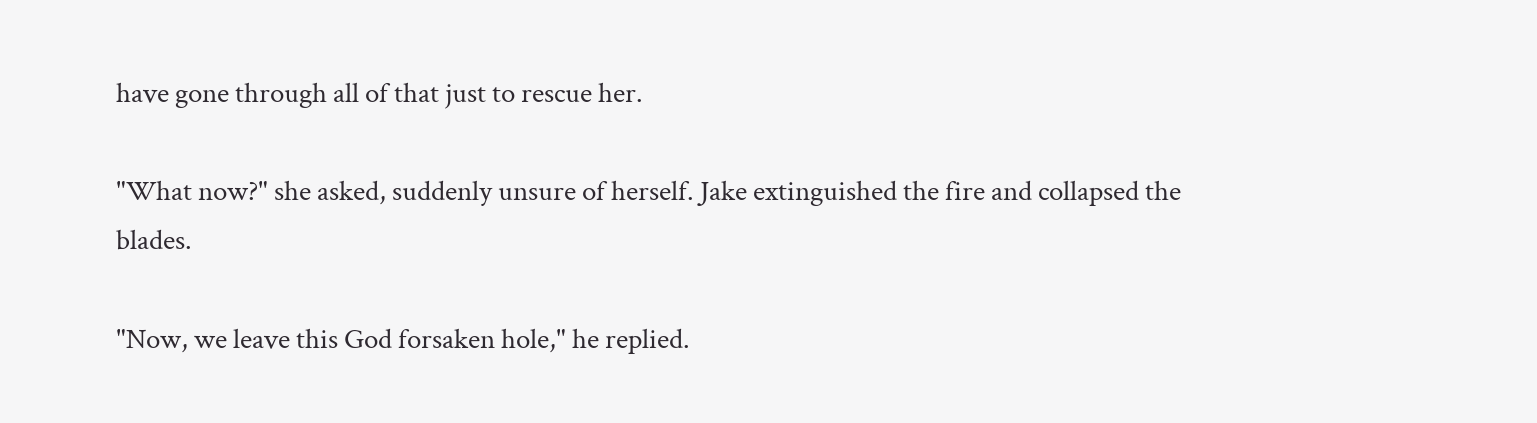have gone through all of that just to rescue her.

"What now?" she asked, suddenly unsure of herself. Jake extinguished the fire and collapsed the blades.

"Now, we leave this God forsaken hole," he replied.